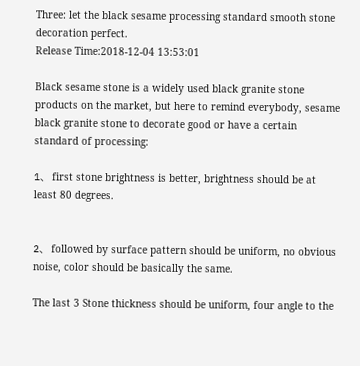Three: let the black sesame processing standard smooth stone decoration perfect.
Release Time:2018-12-04 13:53:01

Black sesame stone is a widely used black granite stone products on the market, but here to remind everybody, sesame black granite stone to decorate good or have a certain standard of processing:

1、 first stone brightness is better, brightness should be at least 80 degrees.


2、 followed by surface pattern should be uniform, no obvious noise, color should be basically the same.

The last 3 Stone thickness should be uniform, four angle to the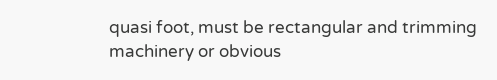quasi foot, must be rectangular and trimming machinery or obvious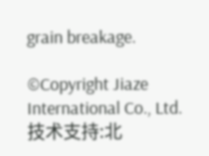grain breakage.

©Copyright Jiaze International Co., Ltd. 技术支持:北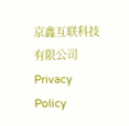京鑫互联科技有限公司Privacy Policy